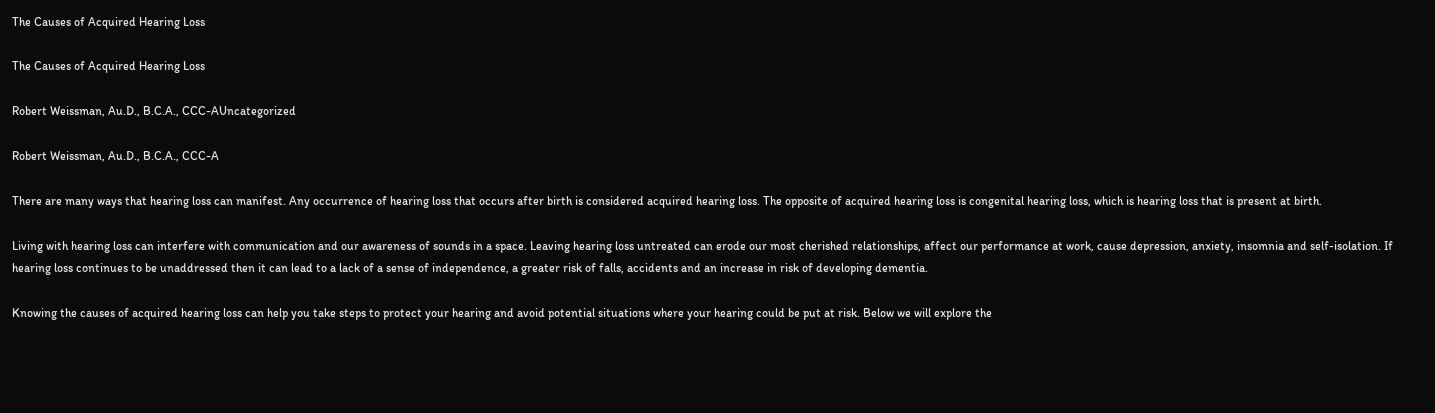The Causes of Acquired Hearing Loss

The Causes of Acquired Hearing Loss

Robert Weissman, Au.D., B.C.A., CCC-AUncategorized

Robert Weissman, Au.D., B.C.A., CCC-A

There are many ways that hearing loss can manifest. Any occurrence of hearing loss that occurs after birth is considered acquired hearing loss. The opposite of acquired hearing loss is congenital hearing loss, which is hearing loss that is present at birth.

Living with hearing loss can interfere with communication and our awareness of sounds in a space. Leaving hearing loss untreated can erode our most cherished relationships, affect our performance at work, cause depression, anxiety, insomnia and self-isolation. If hearing loss continues to be unaddressed then it can lead to a lack of a sense of independence, a greater risk of falls, accidents and an increase in risk of developing dementia.

Knowing the causes of acquired hearing loss can help you take steps to protect your hearing and avoid potential situations where your hearing could be put at risk. Below we will explore the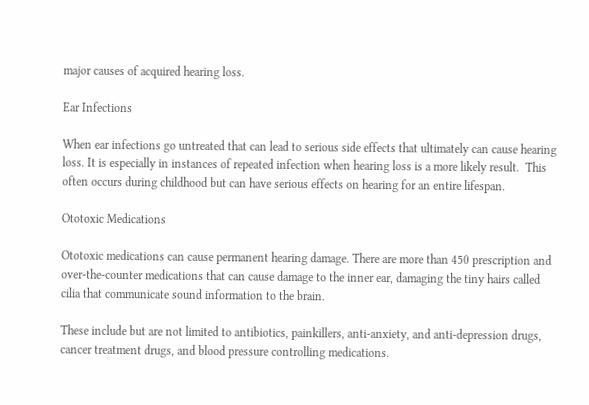major causes of acquired hearing loss.

Ear Infections

When ear infections go untreated that can lead to serious side effects that ultimately can cause hearing loss. It is especially in instances of repeated infection when hearing loss is a more likely result.  This often occurs during childhood but can have serious effects on hearing for an entire lifespan.

Ototoxic Medications

Ototoxic medications can cause permanent hearing damage. There are more than 450 prescription and over-the-counter medications that can cause damage to the inner ear, damaging the tiny hairs called cilia that communicate sound information to the brain.

These include but are not limited to antibiotics, painkillers, anti-anxiety, and anti-depression drugs, cancer treatment drugs, and blood pressure controlling medications.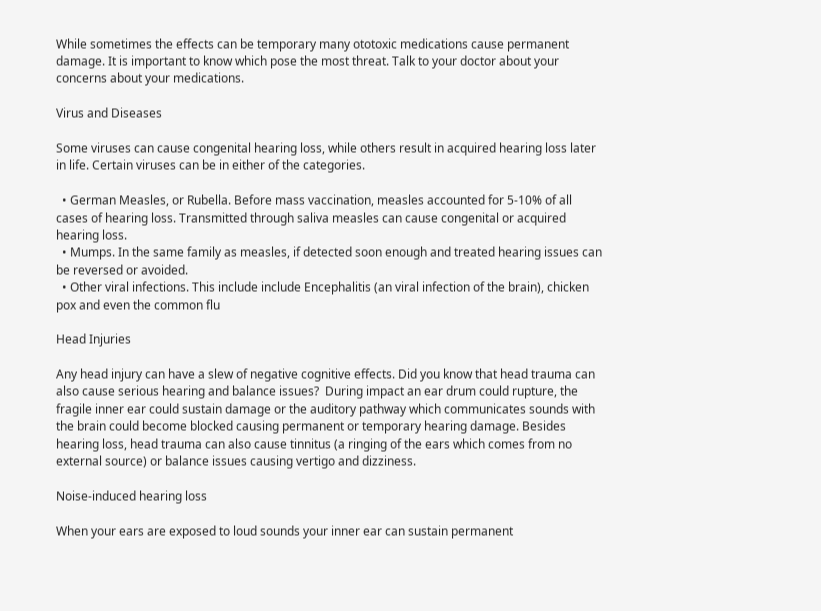While sometimes the effects can be temporary many ototoxic medications cause permanent damage. It is important to know which pose the most threat. Talk to your doctor about your concerns about your medications.

Virus and Diseases

Some viruses can cause congenital hearing loss, while others result in acquired hearing loss later in life. Certain viruses can be in either of the categories.

  • German Measles, or Rubella. Before mass vaccination, measles accounted for 5-10% of all cases of hearing loss. Transmitted through saliva measles can cause congenital or acquired hearing loss.
  • Mumps. In the same family as measles, if detected soon enough and treated hearing issues can be reversed or avoided.
  • Other viral infections. This include include Encephalitis (an viral infection of the brain), chicken pox and even the common flu

Head Injuries

Any head injury can have a slew of negative cognitive effects. Did you know that head trauma can also cause serious hearing and balance issues?  During impact an ear drum could rupture, the fragile inner ear could sustain damage or the auditory pathway which communicates sounds with the brain could become blocked causing permanent or temporary hearing damage. Besides hearing loss, head trauma can also cause tinnitus (a ringing of the ears which comes from no external source) or balance issues causing vertigo and dizziness.

Noise-induced hearing loss

When your ears are exposed to loud sounds your inner ear can sustain permanent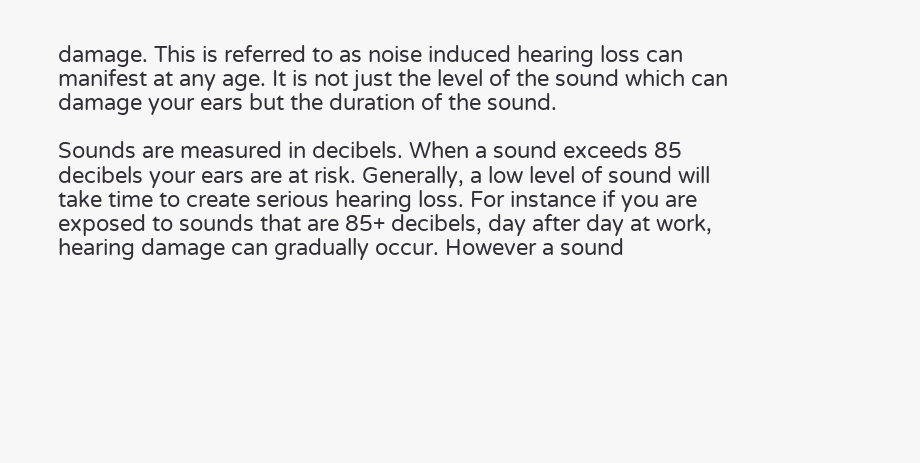damage. This is referred to as noise induced hearing loss can manifest at any age. It is not just the level of the sound which can damage your ears but the duration of the sound.

Sounds are measured in decibels. When a sound exceeds 85 decibels your ears are at risk. Generally, a low level of sound will take time to create serious hearing loss. For instance if you are exposed to sounds that are 85+ decibels, day after day at work, hearing damage can gradually occur. However a sound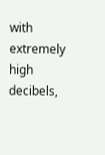with extremely high decibels,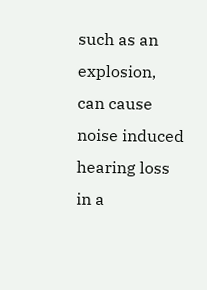such as an explosion, can cause noise induced hearing loss in a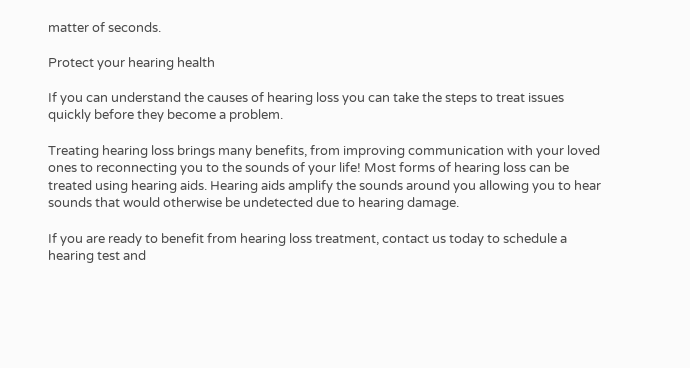matter of seconds.

Protect your hearing health

If you can understand the causes of hearing loss you can take the steps to treat issues quickly before they become a problem.

Treating hearing loss brings many benefits, from improving communication with your loved ones to reconnecting you to the sounds of your life! Most forms of hearing loss can be treated using hearing aids. Hearing aids amplify the sounds around you allowing you to hear sounds that would otherwise be undetected due to hearing damage.

If you are ready to benefit from hearing loss treatment, contact us today to schedule a hearing test and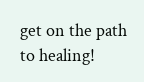get on the path to healing!